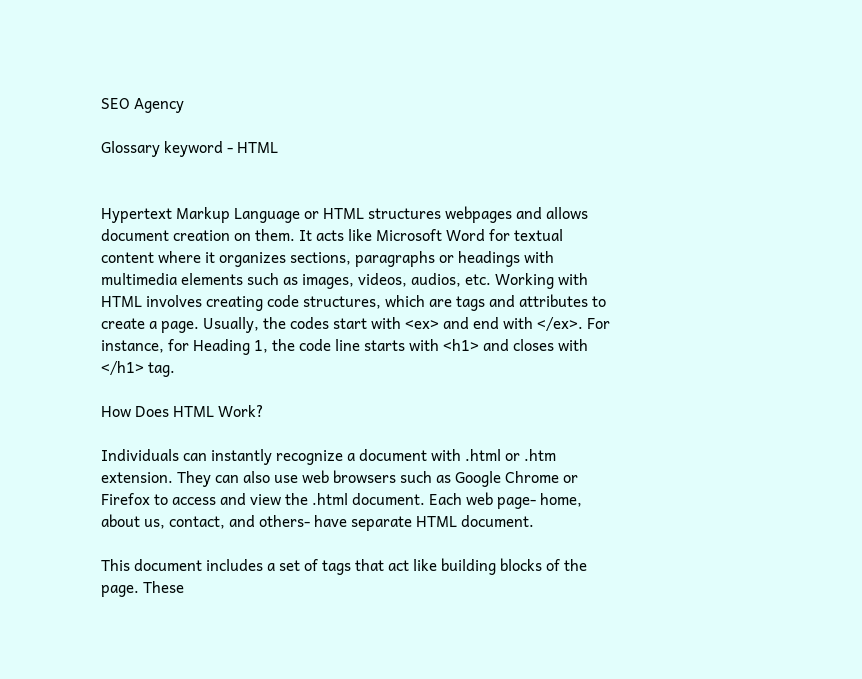SEO Agency

Glossary keyword - HTML


Hypertext Markup Language or HTML structures webpages and allows document creation on them. It acts like Microsoft Word for textual content where it organizes sections, paragraphs or headings with multimedia elements such as images, videos, audios, etc. Working with HTML involves creating code structures, which are tags and attributes to create a page. Usually, the codes start with <ex> and end with </ex>. For instance, for Heading 1, the code line starts with <h1> and closes with </h1> tag.

How Does HTML Work?

Individuals can instantly recognize a document with .html or .htm extension. They can also use web browsers such as Google Chrome or Firefox to access and view the .html document. Each web page- home, about us, contact, and others- have separate HTML document.

This document includes a set of tags that act like building blocks of the page. These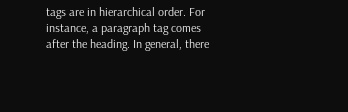tags are in hierarchical order. For instance, a paragraph tag comes after the heading. In general, there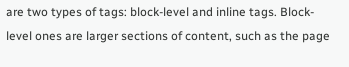are two types of tags: block-level and inline tags. Block-level ones are larger sections of content, such as the page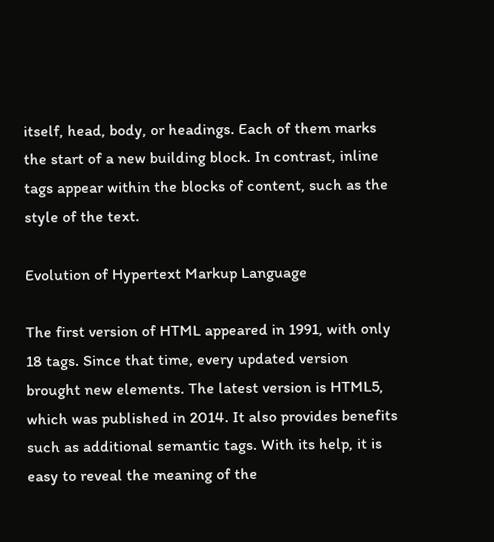itself, head, body, or headings. Each of them marks the start of a new building block. In contrast, inline tags appear within the blocks of content, such as the style of the text.

Evolution of Hypertext Markup Language

The first version of HTML appeared in 1991, with only 18 tags. Since that time, every updated version brought new elements. The latest version is HTML5, which was published in 2014. It also provides benefits such as additional semantic tags. With its help, it is easy to reveal the meaning of the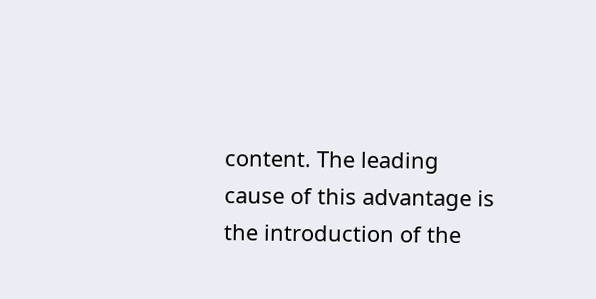content. The leading cause of this advantage is the introduction of the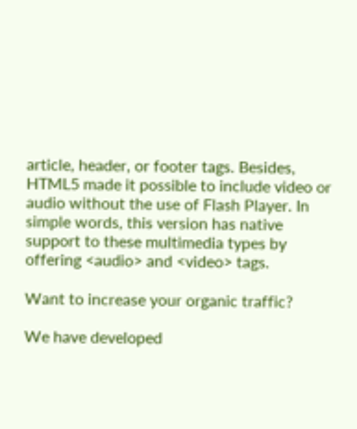article, header, or footer tags. Besides, HTML5 made it possible to include video or audio without the use of Flash Player. In simple words, this version has native support to these multimedia types by offering <audio> and <video> tags.

Want to increase your organic traffic?

We have developed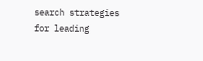search strategies for leading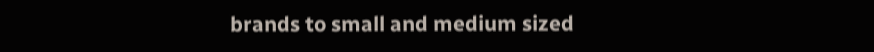brands to small and medium sized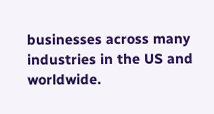businesses across many industries in the US and worldwide.